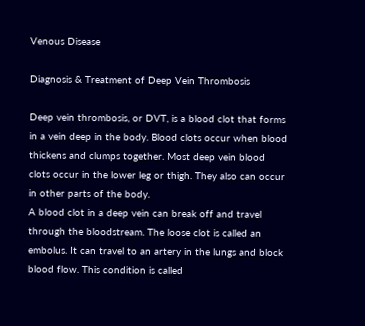Venous Disease

Diagnosis & Treatment of Deep Vein Thrombosis

Deep vein thrombosis, or DVT, is a blood clot that forms in a vein deep in the body. Blood clots occur when blood thickens and clumps together. Most deep vein blood clots occur in the lower leg or thigh. They also can occur in other parts of the body.
A blood clot in a deep vein can break off and travel through the bloodstream. The loose clot is called an embolus. It can travel to an artery in the lungs and block blood flow. This condition is called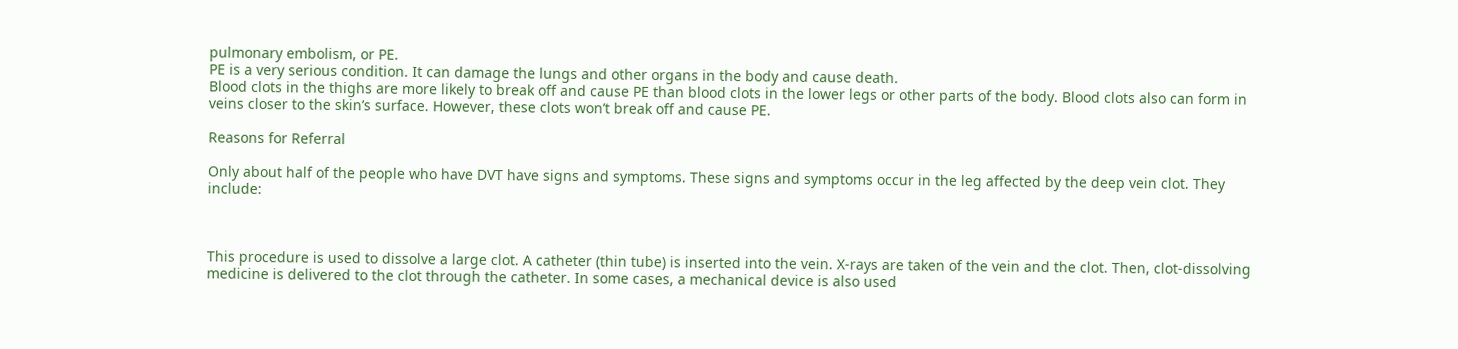pulmonary embolism, or PE.
PE is a very serious condition. It can damage the lungs and other organs in the body and cause death.
Blood clots in the thighs are more likely to break off and cause PE than blood clots in the lower legs or other parts of the body. Blood clots also can form in veins closer to the skin’s surface. However, these clots won’t break off and cause PE.

Reasons for Referral

Only about half of the people who have DVT have signs and symptoms. These signs and symptoms occur in the leg affected by the deep vein clot. They include:



This procedure is used to dissolve a large clot. A catheter (thin tube) is inserted into the vein. X-rays are taken of the vein and the clot. Then, clot-dissolving medicine is delivered to the clot through the catheter. In some cases, a mechanical device is also used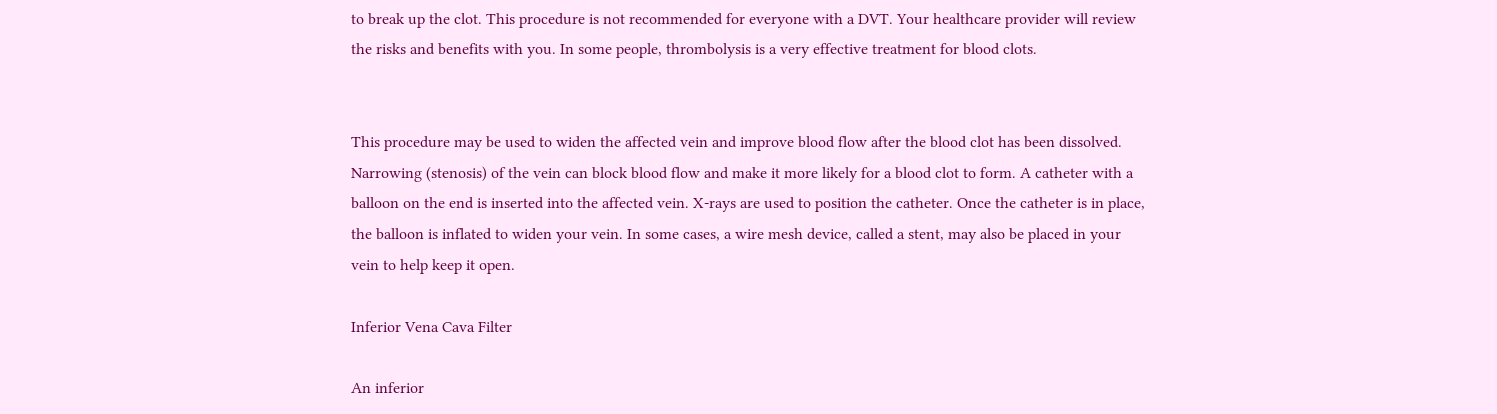to break up the clot. This procedure is not recommended for everyone with a DVT. Your healthcare provider will review the risks and benefits with you. In some people, thrombolysis is a very effective treatment for blood clots.


This procedure may be used to widen the affected vein and improve blood flow after the blood clot has been dissolved. Narrowing (stenosis) of the vein can block blood flow and make it more likely for a blood clot to form. A catheter with a balloon on the end is inserted into the affected vein. X-rays are used to position the catheter. Once the catheter is in place, the balloon is inflated to widen your vein. In some cases, a wire mesh device, called a stent, may also be placed in your vein to help keep it open.

Inferior Vena Cava Filter

An inferior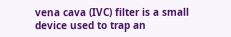vena cava (IVC) filter is a small device used to trap an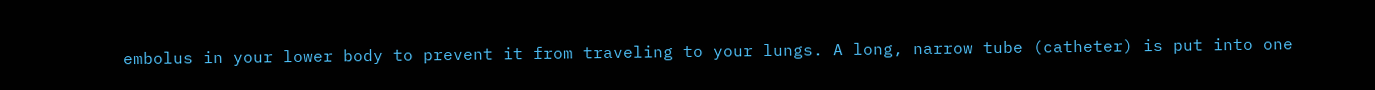embolus in your lower body to prevent it from traveling to your lungs. A long, narrow tube (catheter) is put into one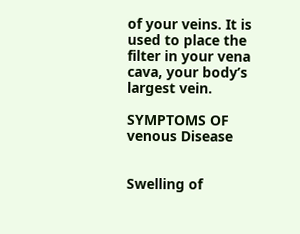of your veins. It is used to place the filter in your vena cava, your body’s largest vein.

SYMPTOMS OF venous Disease


Swelling of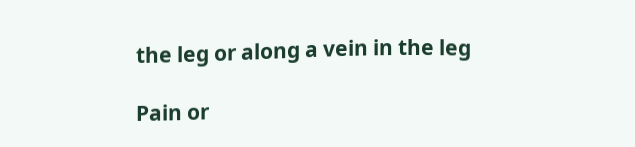the leg or along a vein in the leg

Pain or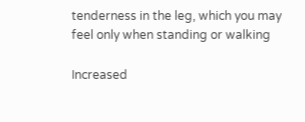tenderness in the leg, which you may feel only when standing or walking

Increased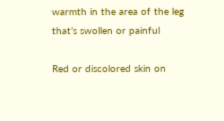warmth in the area of the leg that’s swollen or painful

Red or discolored skin on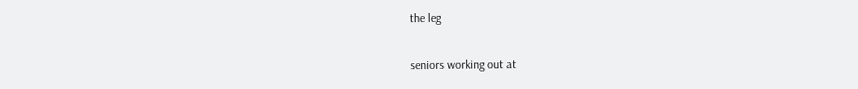the leg

seniors working out at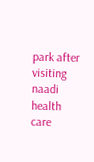park after visiting naadi health care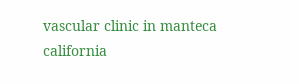vascular clinic in manteca california